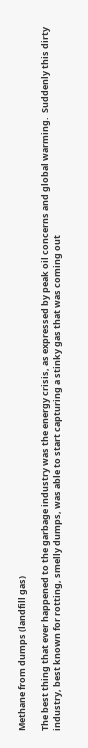Methane from dumps (landfill gas)

The best thing that ever happened to the garbage industry was the energy crisis, as expressed by peak oil concerns and global warming.  Suddenly this dirty industry, best known for rotting, smelly dumps, was able to start capturing a stinky gas that was coming out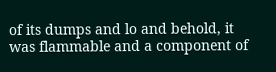of its dumps and lo and behold, it was flammable and a component of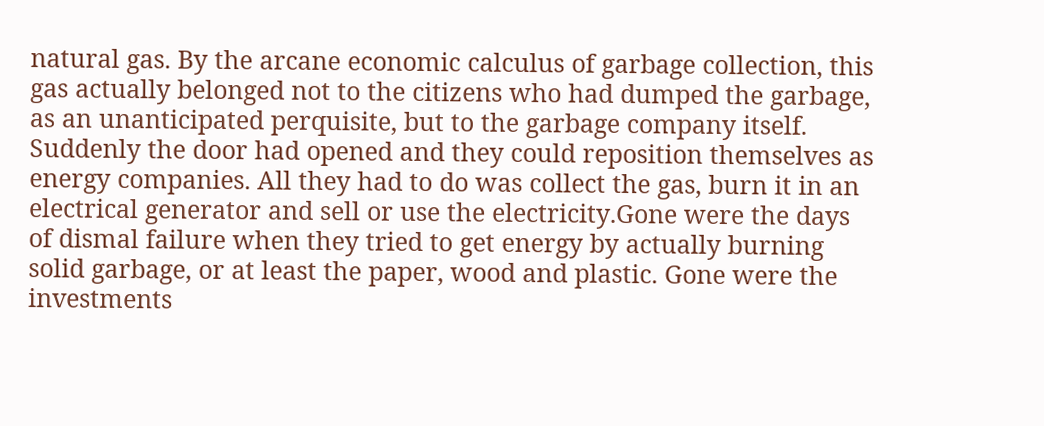natural gas. By the arcane economic calculus of garbage collection, this gas actually belonged not to the citizens who had dumped the garbage, as an unanticipated perquisite, but to the garbage company itself. Suddenly the door had opened and they could reposition themselves as energy companies. All they had to do was collect the gas, burn it in an electrical generator and sell or use the electricity.Gone were the days of dismal failure when they tried to get energy by actually burning solid garbage, or at least the paper, wood and plastic. Gone were the investments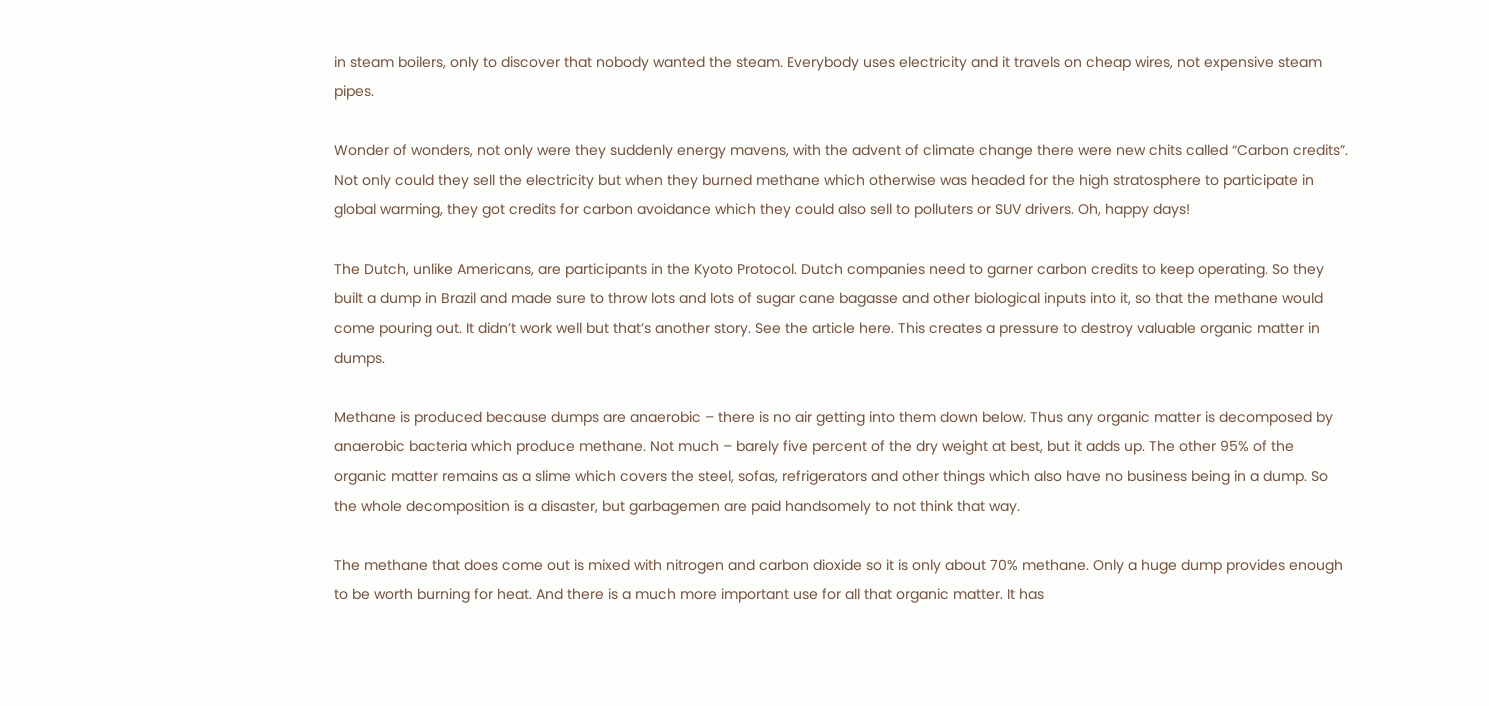in steam boilers, only to discover that nobody wanted the steam. Everybody uses electricity and it travels on cheap wires, not expensive steam pipes.

Wonder of wonders, not only were they suddenly energy mavens, with the advent of climate change there were new chits called “Carbon credits”. Not only could they sell the electricity but when they burned methane which otherwise was headed for the high stratosphere to participate in global warming, they got credits for carbon avoidance which they could also sell to polluters or SUV drivers. Oh, happy days!

The Dutch, unlike Americans, are participants in the Kyoto Protocol. Dutch companies need to garner carbon credits to keep operating. So they built a dump in Brazil and made sure to throw lots and lots of sugar cane bagasse and other biological inputs into it, so that the methane would come pouring out. It didn’t work well but that’s another story. See the article here. This creates a pressure to destroy valuable organic matter in dumps.

Methane is produced because dumps are anaerobic – there is no air getting into them down below. Thus any organic matter is decomposed by anaerobic bacteria which produce methane. Not much – barely five percent of the dry weight at best, but it adds up. The other 95% of the organic matter remains as a slime which covers the steel, sofas, refrigerators and other things which also have no business being in a dump. So the whole decomposition is a disaster, but garbagemen are paid handsomely to not think that way.

The methane that does come out is mixed with nitrogen and carbon dioxide so it is only about 70% methane. Only a huge dump provides enough to be worth burning for heat. And there is a much more important use for all that organic matter. It has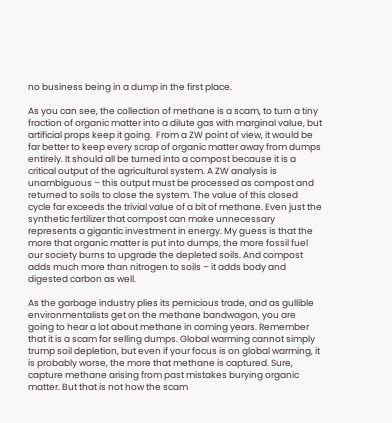no business being in a dump in the first place.

As you can see, the collection of methane is a scam, to turn a tiny fraction of organic matter into a dilute gas with marginal value, but artificial props keep it going.  From a ZW point of view, it would be far better to keep every scrap of organic matter away from dumps entirely. It should all be turned into a compost because it is a critical output of the agricultural system. A ZW analysis is unambiguous – this output must be processed as compost and returned to soils to close the system. The value of this closed cycle far exceeds the trivial value of a bit of methane. Even just the synthetic fertilizer that compost can make unnecessary represents a gigantic investment in energy. My guess is that the more that organic matter is put into dumps, the more fossil fuel our society burns to upgrade the depleted soils. And compost adds much more than nitrogen to soils – it adds body and digested carbon as well.

As the garbage industry plies its pernicious trade, and as gullible environmentalists get on the methane bandwagon, you are going to hear a lot about methane in coming years. Remember that it is a scam for selling dumps. Global warming cannot simply trump soil depletion, but even if your focus is on global warming, it is probably worse, the more that methane is captured. Sure, capture methane arising from past mistakes burying organic matter. But that is not how the scam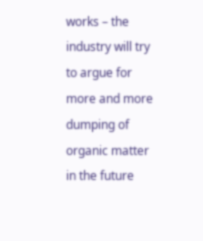works – the industry will try to argue for more and more dumping of organic matter in the future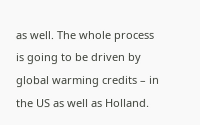as well. The whole process is going to be driven by global warming credits – in the US as well as Holland.